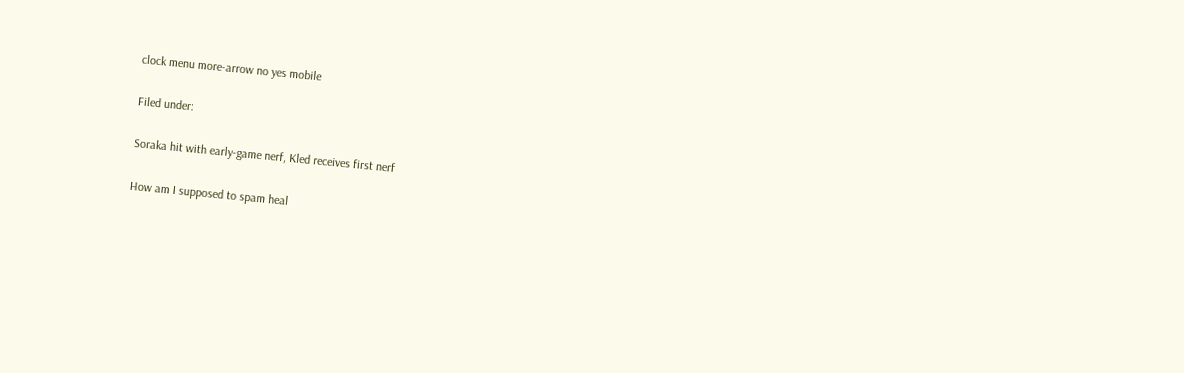clock menu more-arrow no yes mobile

Filed under:

Soraka hit with early-game nerf, Kled receives first nerf

How am I supposed to spam heal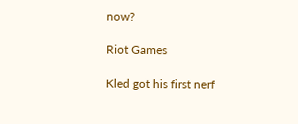now?

Riot Games

Kled got his first nerf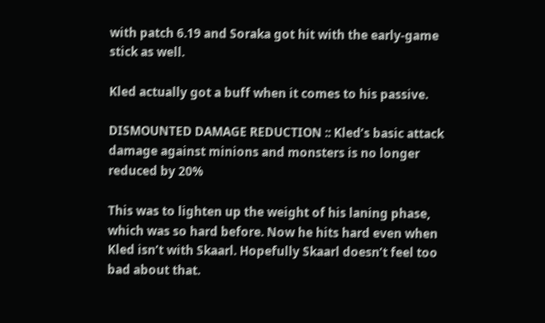with patch 6.19 and Soraka got hit with the early-game stick as well.

Kled actually got a buff when it comes to his passive.

DISMOUNTED DAMAGE REDUCTION :: Kled’s basic attack damage against minions and monsters is no longer reduced by 20%

This was to lighten up the weight of his laning phase, which was so hard before. Now he hits hard even when Kled isn’t with Skaarl. Hopefully Skaarl doesn’t feel too bad about that.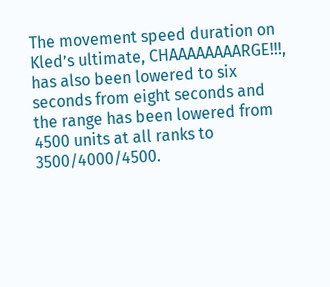The movement speed duration on Kled’s ultimate, CHAAAAAAAARGE!!!, has also been lowered to six seconds from eight seconds and the range has been lowered from 4500 units at all ranks to 3500/4000/4500.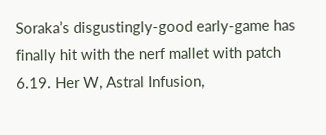Soraka’s disgustingly-good early-game has finally hit with the nerf mallet with patch 6.19. Her W, Astral Infusion,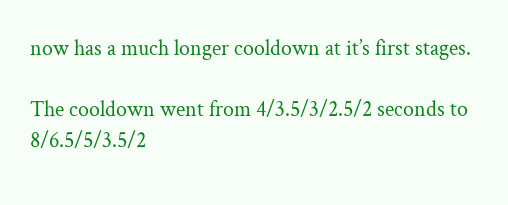now has a much longer cooldown at it’s first stages.

The cooldown went from 4/3.5/3/2.5/2 seconds to 8/6.5/5/3.5/2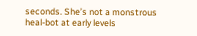seconds. She’s not a monstrous heal-bot at early levels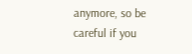anymore, so be careful if you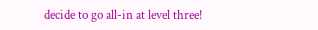decide to go all-in at level three!